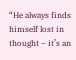“He always finds himself lost in thought – it’s an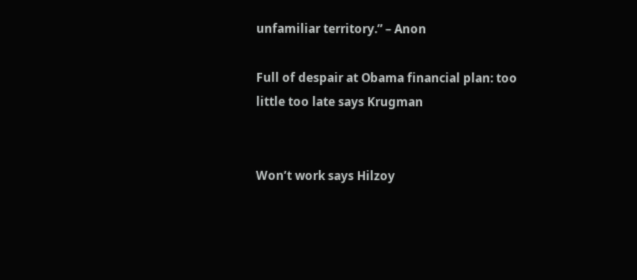unfamiliar territory.” – Anon

Full of despair at Obama financial plan: too little too late says Krugman


Won’t work says Hilzoy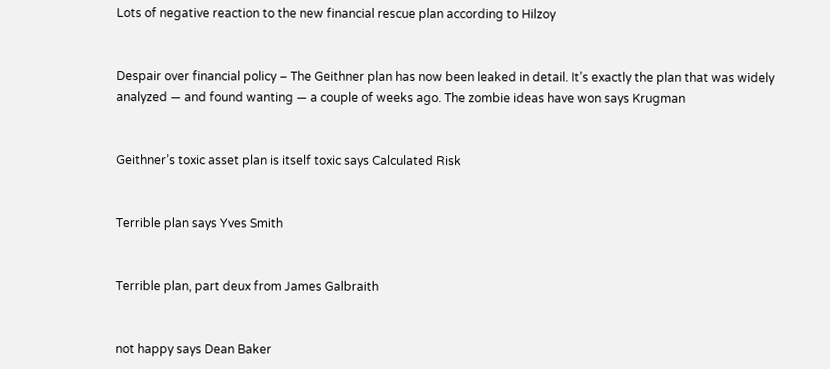Lots of negative reaction to the new financial rescue plan according to Hilzoy


Despair over financial policy – The Geithner plan has now been leaked in detail. It’s exactly the plan that was widely analyzed — and found wanting — a couple of weeks ago. The zombie ideas have won says Krugman


Geithner’s toxic asset plan is itself toxic says Calculated Risk


Terrible plan says Yves Smith


Terrible plan, part deux from James Galbraith


not happy says Dean Baker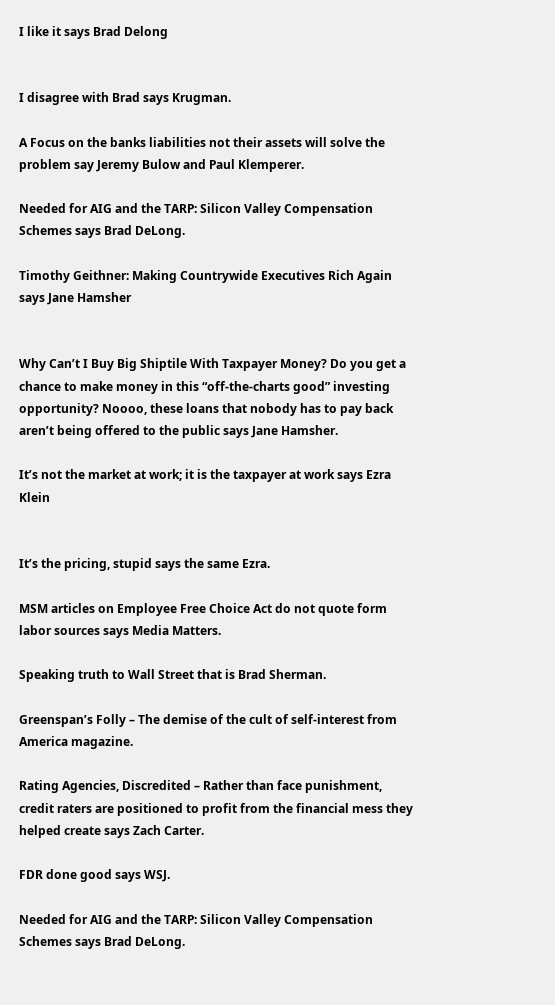I like it says Brad Delong


I disagree with Brad says Krugman.

A Focus on the banks liabilities not their assets will solve the problem say Jeremy Bulow and Paul Klemperer.

Needed for AIG and the TARP: Silicon Valley Compensation Schemes says Brad DeLong.

Timothy Geithner: Making Countrywide Executives Rich Again says Jane Hamsher


Why Can’t I Buy Big Shiptile With Taxpayer Money? Do you get a chance to make money in this “off-the-charts good” investing opportunity? Noooo, these loans that nobody has to pay back aren’t being offered to the public says Jane Hamsher.

It’s not the market at work; it is the taxpayer at work says Ezra Klein


It’s the pricing, stupid says the same Ezra.

MSM articles on Employee Free Choice Act do not quote form labor sources says Media Matters.

Speaking truth to Wall Street that is Brad Sherman.

Greenspan’s Folly – The demise of the cult of self-interest from America magazine.

Rating Agencies, Discredited – Rather than face punishment, credit raters are positioned to profit from the financial mess they helped create says Zach Carter.

FDR done good says WSJ.

Needed for AIG and the TARP: Silicon Valley Compensation Schemes says Brad DeLong.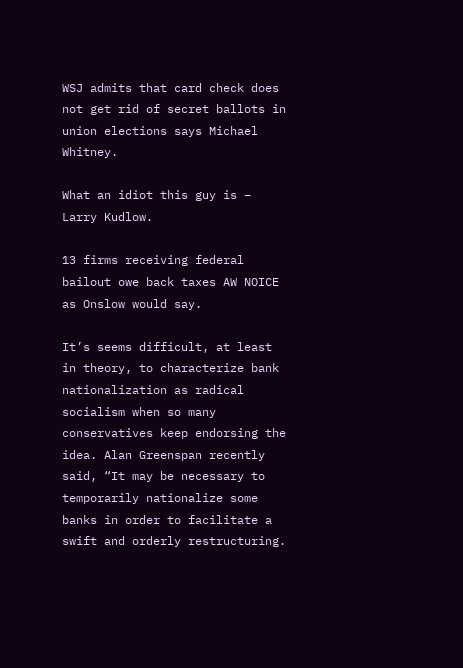WSJ admits that card check does not get rid of secret ballots in union elections says Michael Whitney.

What an idiot this guy is – Larry Kudlow.

13 firms receiving federal bailout owe back taxes AW NOICE as Onslow would say.

It’s seems difficult, at least in theory, to characterize bank nationalization as radical socialism when so many conservatives keep endorsing the idea. Alan Greenspan recently said, “It may be necessary to temporarily nationalize some banks in order to facilitate a swift and orderly restructuring.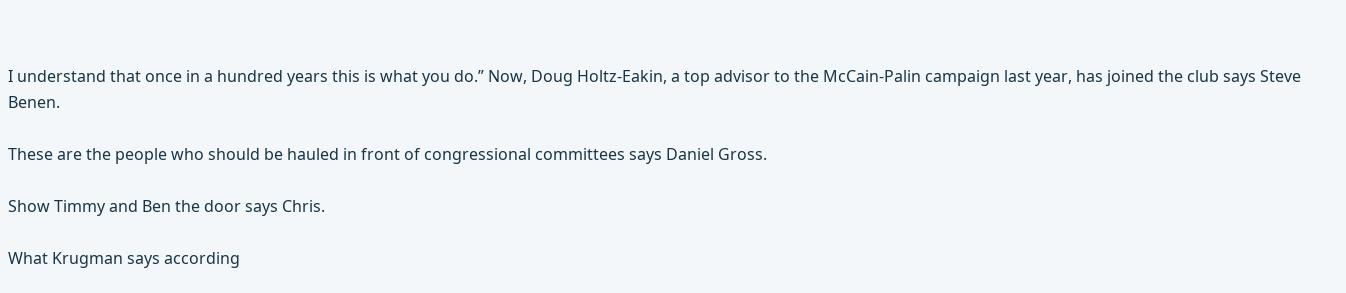I understand that once in a hundred years this is what you do.” Now, Doug Holtz-Eakin, a top advisor to the McCain-Palin campaign last year, has joined the club says Steve Benen.

These are the people who should be hauled in front of congressional committees says Daniel Gross.

Show Timmy and Ben the door says Chris.

What Krugman says according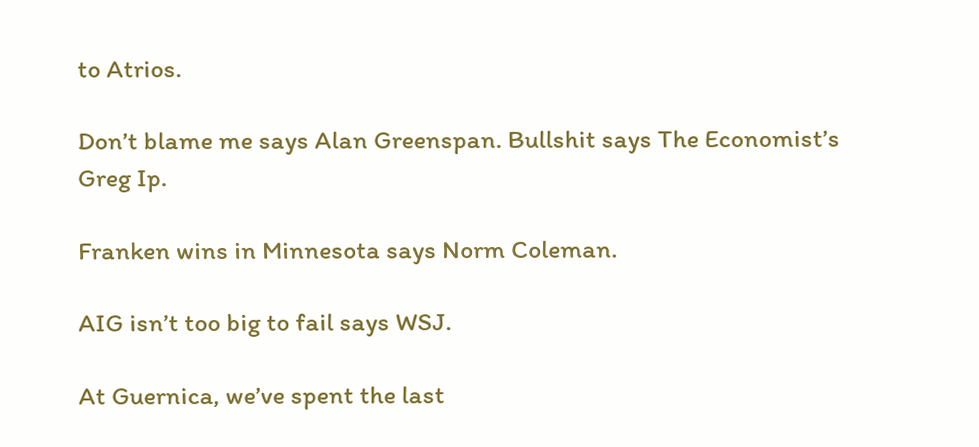to Atrios.

Don’t blame me says Alan Greenspan. Bullshit says The Economist’s Greg Ip.

Franken wins in Minnesota says Norm Coleman.

AIG isn’t too big to fail says WSJ.

At Guernica, we’ve spent the last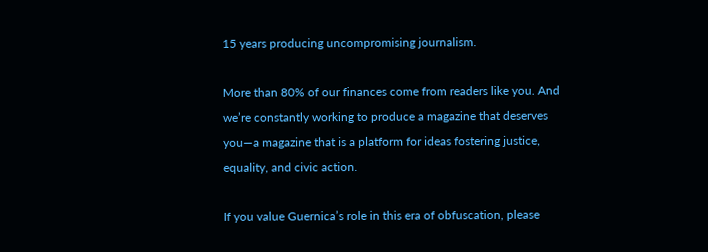15 years producing uncompromising journalism.

More than 80% of our finances come from readers like you. And we’re constantly working to produce a magazine that deserves you—a magazine that is a platform for ideas fostering justice, equality, and civic action.

If you value Guernica’s role in this era of obfuscation, please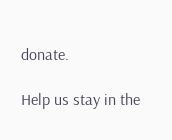donate.

Help us stay in the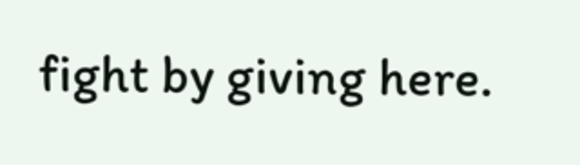fight by giving here.